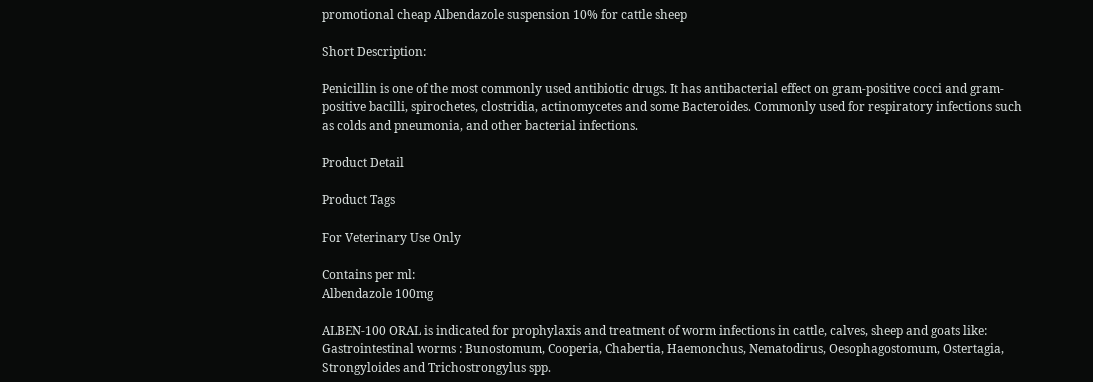promotional cheap Albendazole suspension 10% for cattle sheep

Short Description:

Penicillin is one of the most commonly used antibiotic drugs. It has antibacterial effect on gram-positive cocci and gram-positive bacilli, spirochetes, clostridia, actinomycetes and some Bacteroides. Commonly used for respiratory infections such as colds and pneumonia, and other bacterial infections.

Product Detail

Product Tags

For Veterinary Use Only

Contains per ml:
Albendazole 100mg

ALBEN-100 ORAL is indicated for prophylaxis and treatment of worm infections in cattle, calves, sheep and goats like:
Gastrointestinal worms : Bunostomum, Cooperia, Chabertia, Haemonchus, Nematodirus, Oesophagostomum, Ostertagia,
Strongyloides and Trichostrongylus spp.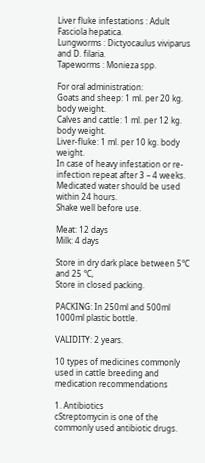Liver fluke infestations : Adult Fasciola hepatica.
Lungworms : Dictyocaulus viviparus and D. filaria.
Tapeworms : Monieza spp.

For oral administration:
Goats and sheep: 1 ml. per 20 kg. body weight.
Calves and cattle: 1 ml. per 12 kg. body weight.
Liver-fluke: 1 ml. per 10 kg. body weight.
In case of heavy infestation or re-infection repeat after 3 – 4 weeks.
Medicated water should be used within 24 hours.
Shake well before use.

Meat: 12 days
Milk: 4 days

Store in dry dark place between 5℃ and 25 ℃,
Store in closed packing.

PACKING: In 250ml and 500ml 1000ml plastic bottle.

VALIDITY: 2 years.

10 types of medicines commonly used in cattle breeding and medication recommendations

1. Antibiotics
cStreptomycin is one of the commonly used antibiotic drugs.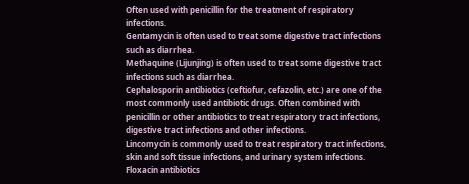Often used with penicillin for the treatment of respiratory infections.
Gentamycin is often used to treat some digestive tract infections such as diarrhea.
Methaquine (Lijunjing) is often used to treat some digestive tract infections such as diarrhea.
Cephalosporin antibiotics (ceftiofur, cefazolin, etc.) are one of the most commonly used antibiotic drugs. Often combined with penicillin or other antibiotics to treat respiratory tract infections, digestive tract infections and other infections.
Lincomycin is commonly used to treat respiratory tract infections, skin and soft tissue infections, and urinary system infections.
Floxacin antibiotics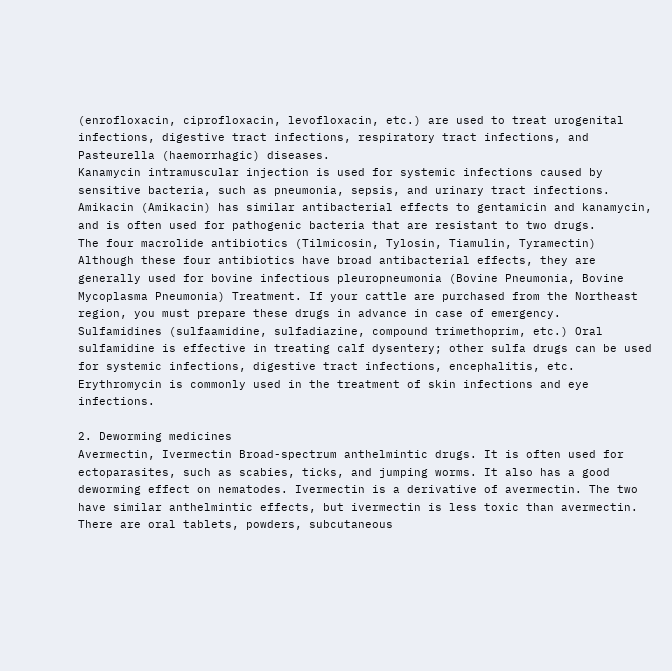(enrofloxacin, ciprofloxacin, levofloxacin, etc.) are used to treat urogenital infections, digestive tract infections, respiratory tract infections, and Pasteurella (haemorrhagic) diseases.
Kanamycin intramuscular injection is used for systemic infections caused by sensitive bacteria, such as pneumonia, sepsis, and urinary tract infections.
Amikacin (Amikacin) has similar antibacterial effects to gentamicin and kanamycin, and is often used for pathogenic bacteria that are resistant to two drugs.
The four macrolide antibiotics (Tilmicosin, Tylosin, Tiamulin, Tyramectin) Although these four antibiotics have broad antibacterial effects, they are generally used for bovine infectious pleuropneumonia (Bovine Pneumonia, Bovine Mycoplasma Pneumonia) Treatment. If your cattle are purchased from the Northeast region, you must prepare these drugs in advance in case of emergency.
Sulfamidines (sulfaamidine, sulfadiazine, compound trimethoprim, etc.) Oral sulfamidine is effective in treating calf dysentery; other sulfa drugs can be used for systemic infections, digestive tract infections, encephalitis, etc.
Erythromycin is commonly used in the treatment of skin infections and eye infections.

2. Deworming medicines
Avermectin, Ivermectin Broad-spectrum anthelmintic drugs. It is often used for ectoparasites, such as scabies, ticks, and jumping worms. It also has a good deworming effect on nematodes. Ivermectin is a derivative of avermectin. The two have similar anthelmintic effects, but ivermectin is less toxic than avermectin. There are oral tablets, powders, subcutaneous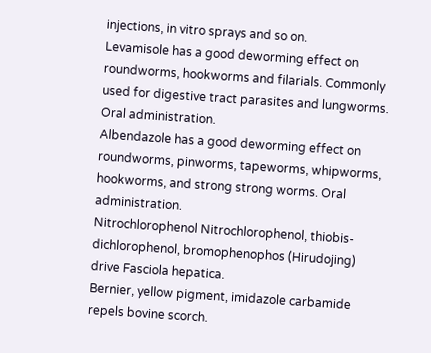injections, in vitro sprays and so on.
Levamisole has a good deworming effect on roundworms, hookworms and filarials. Commonly used for digestive tract parasites and lungworms. Oral administration.
Albendazole has a good deworming effect on roundworms, pinworms, tapeworms, whipworms, hookworms, and strong strong worms. Oral administration.
Nitrochlorophenol Nitrochlorophenol, thiobis-dichlorophenol, bromophenophos (Hirudojing) drive Fasciola hepatica.
Bernier, yellow pigment, imidazole carbamide repels bovine scorch.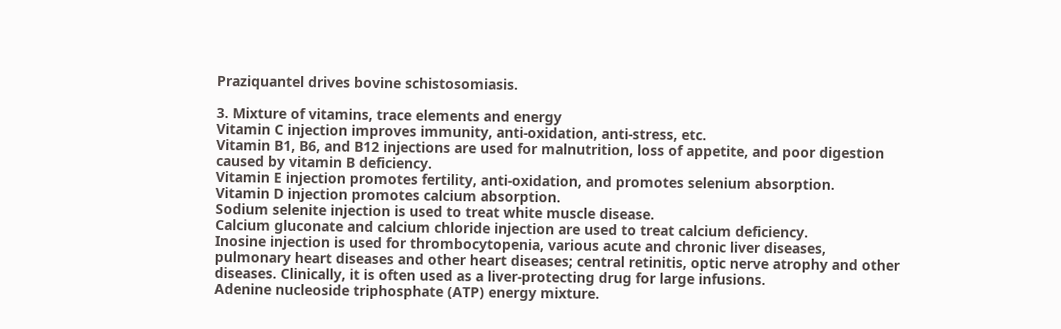Praziquantel drives bovine schistosomiasis.

3. Mixture of vitamins, trace elements and energy
Vitamin C injection improves immunity, anti-oxidation, anti-stress, etc.
Vitamin B1, B6, and B12 injections are used for malnutrition, loss of appetite, and poor digestion caused by vitamin B deficiency.
Vitamin E injection promotes fertility, anti-oxidation, and promotes selenium absorption.
Vitamin D injection promotes calcium absorption.
Sodium selenite injection is used to treat white muscle disease.
Calcium gluconate and calcium chloride injection are used to treat calcium deficiency.
Inosine injection is used for thrombocytopenia, various acute and chronic liver diseases, pulmonary heart diseases and other heart diseases; central retinitis, optic nerve atrophy and other diseases. Clinically, it is often used as a liver-protecting drug for large infusions.
Adenine nucleoside triphosphate (ATP) energy mixture.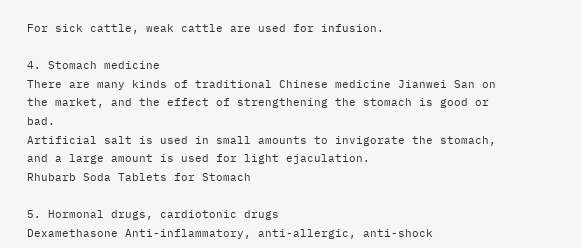For sick cattle, weak cattle are used for infusion.

4. Stomach medicine
There are many kinds of traditional Chinese medicine Jianwei San on the market, and the effect of strengthening the stomach is good or bad.
Artificial salt is used in small amounts to invigorate the stomach, and a large amount is used for light ejaculation.
Rhubarb Soda Tablets for Stomach

5. Hormonal drugs, cardiotonic drugs
Dexamethasone Anti-inflammatory, anti-allergic, anti-shock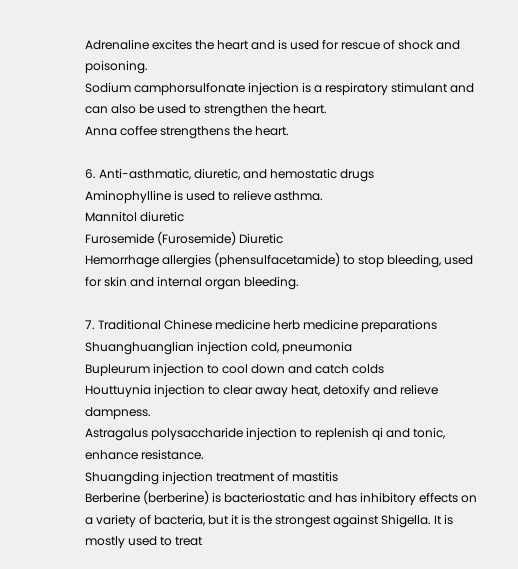Adrenaline excites the heart and is used for rescue of shock and poisoning.
Sodium camphorsulfonate injection is a respiratory stimulant and can also be used to strengthen the heart.
Anna coffee strengthens the heart.

6. Anti-asthmatic, diuretic, and hemostatic drugs
Aminophylline is used to relieve asthma.
Mannitol diuretic
Furosemide (Furosemide) Diuretic
Hemorrhage allergies (phensulfacetamide) to stop bleeding, used for skin and internal organ bleeding.

7. Traditional Chinese medicine herb medicine preparations
Shuanghuanglian injection cold, pneumonia
Bupleurum injection to cool down and catch colds
Houttuynia injection to clear away heat, detoxify and relieve dampness.
Astragalus polysaccharide injection to replenish qi and tonic, enhance resistance.
Shuangding injection treatment of mastitis
Berberine (berberine) is bacteriostatic and has inhibitory effects on a variety of bacteria, but it is the strongest against Shigella. It is mostly used to treat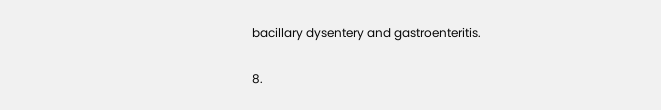bacillary dysentery and gastroenteritis.

8.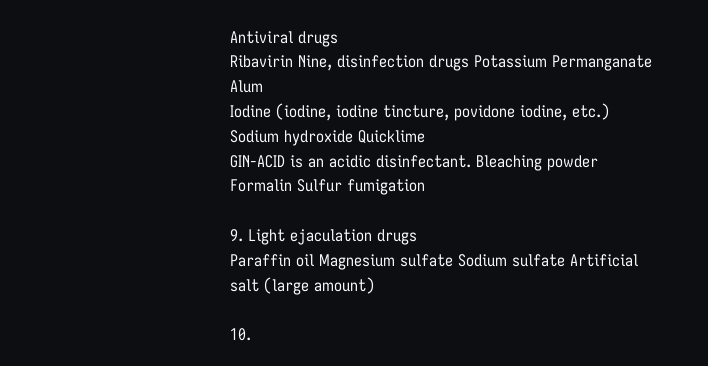Antiviral drugs
Ribavirin Nine, disinfection drugs Potassium Permanganate Alum
Iodine (iodine, iodine tincture, povidone iodine, etc.) Sodium hydroxide Quicklime
GIN-ACID is an acidic disinfectant. Bleaching powder
Formalin Sulfur fumigation

9. Light ejaculation drugs
Paraffin oil Magnesium sulfate Sodium sulfate Artificial salt (large amount)

10.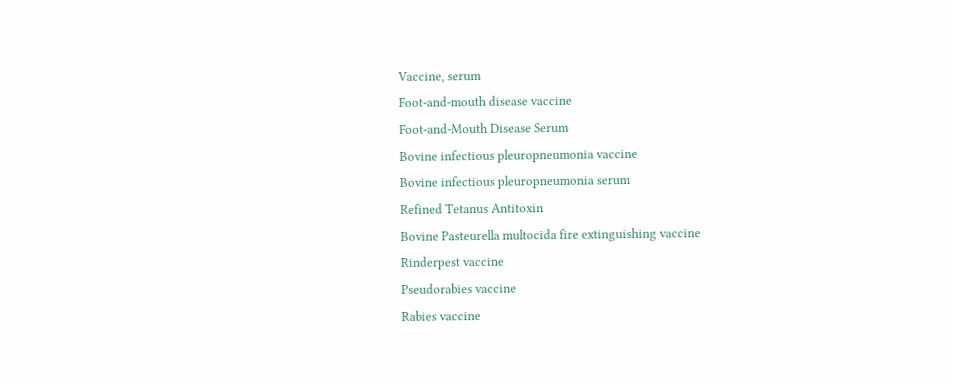Vaccine, serum
Foot-and-mouth disease vaccine
Foot-and-Mouth Disease Serum
Bovine infectious pleuropneumonia vaccine
Bovine infectious pleuropneumonia serum
Refined Tetanus Antitoxin
Bovine Pasteurella multocida fire extinguishing vaccine
Rinderpest vaccine
Pseudorabies vaccine
Rabies vaccine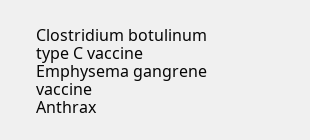Clostridium botulinum type C vaccine
Emphysema gangrene vaccine
Anthrax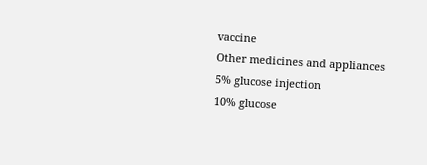vaccine
Other medicines and appliances
5% glucose injection
10% glucose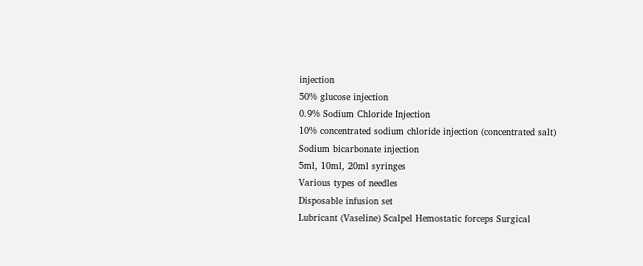injection
50% glucose injection
0.9% Sodium Chloride Injection
10% concentrated sodium chloride injection (concentrated salt)
Sodium bicarbonate injection
5ml, 10ml, 20ml syringes
Various types of needles
Disposable infusion set
Lubricant (Vaseline) Scalpel Hemostatic forceps Surgical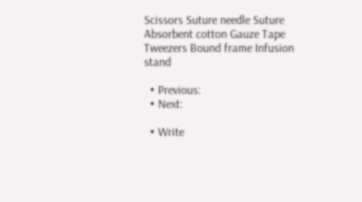Scissors Suture needle Suture
Absorbent cotton Gauze Tape Tweezers Bound frame Infusion stand

  • Previous:
  • Next:

  • Write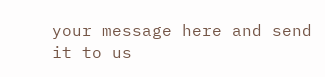your message here and send it to us